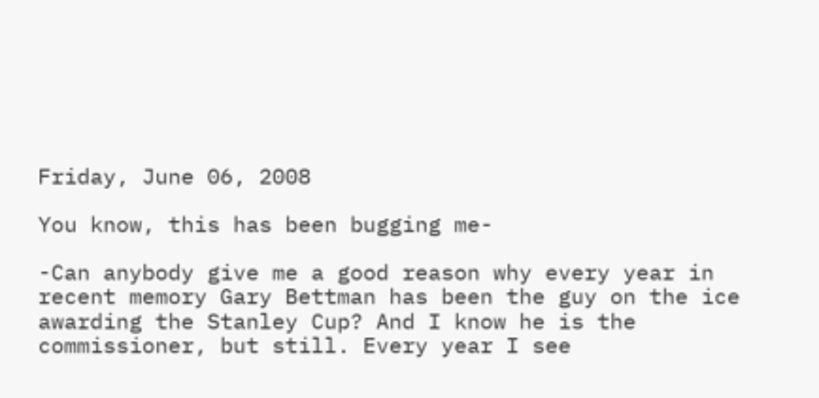Friday, June 06, 2008

You know, this has been bugging me-

-Can anybody give me a good reason why every year in recent memory Gary Bettman has been the guy on the ice awarding the Stanley Cup? And I know he is the commissioner, but still. Every year I see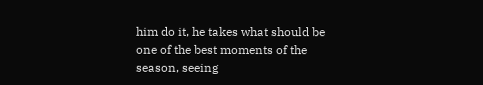him do it, he takes what should be one of the best moments of the season, seeing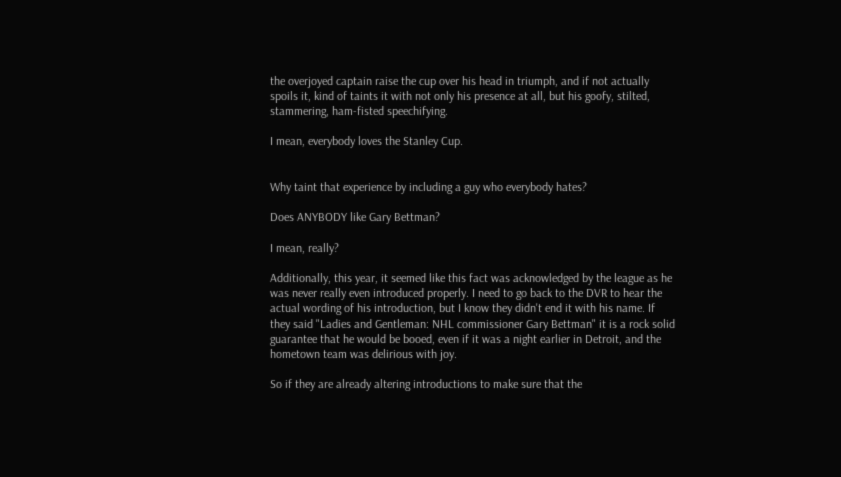the overjoyed captain raise the cup over his head in triumph, and if not actually spoils it, kind of taints it with not only his presence at all, but his goofy, stilted, stammering, ham-fisted speechifying.

I mean, everybody loves the Stanley Cup.


Why taint that experience by including a guy who everybody hates?

Does ANYBODY like Gary Bettman?

I mean, really?

Additionally, this year, it seemed like this fact was acknowledged by the league as he was never really even introduced properly. I need to go back to the DVR to hear the actual wording of his introduction, but I know they didn't end it with his name. If they said "Ladies and Gentleman: NHL commissioner Gary Bettman" it is a rock solid guarantee that he would be booed, even if it was a night earlier in Detroit, and the hometown team was delirious with joy.

So if they are already altering introductions to make sure that the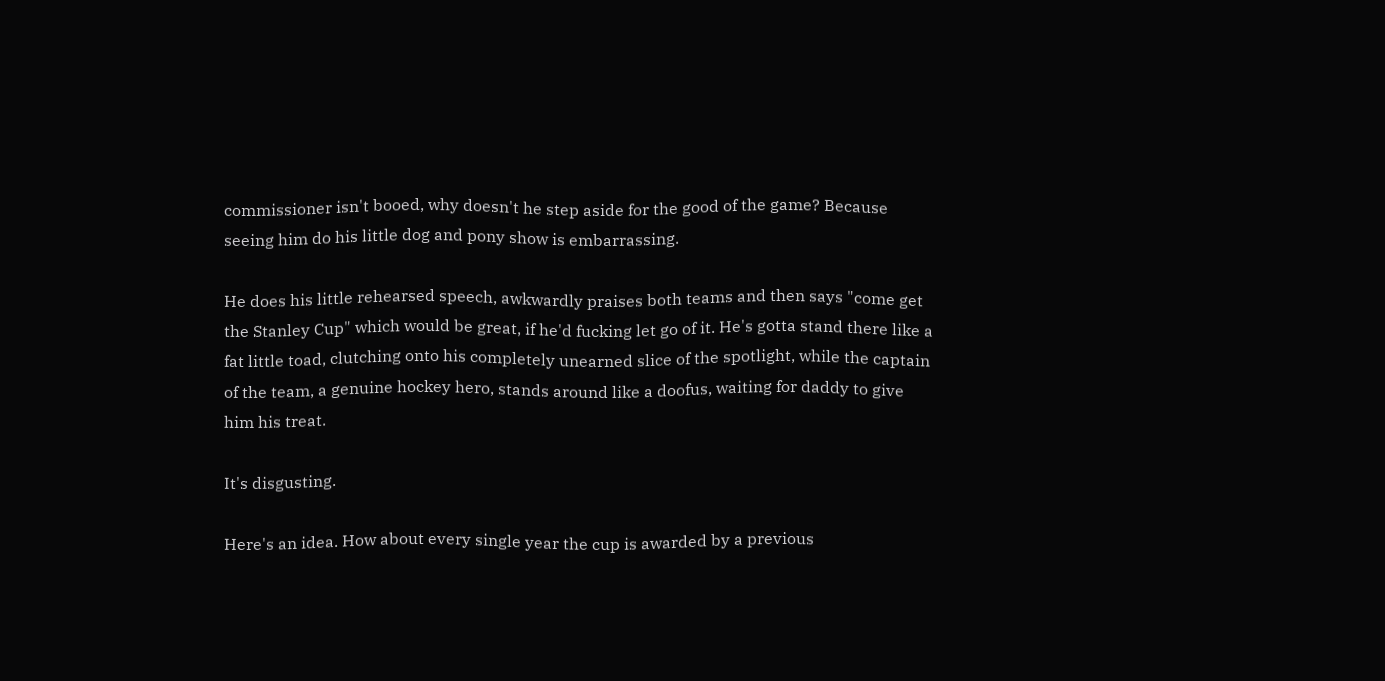commissioner isn't booed, why doesn't he step aside for the good of the game? Because seeing him do his little dog and pony show is embarrassing.

He does his little rehearsed speech, awkwardly praises both teams and then says "come get the Stanley Cup" which would be great, if he'd fucking let go of it. He's gotta stand there like a fat little toad, clutching onto his completely unearned slice of the spotlight, while the captain of the team, a genuine hockey hero, stands around like a doofus, waiting for daddy to give him his treat.

It's disgusting.

Here's an idea. How about every single year the cup is awarded by a previous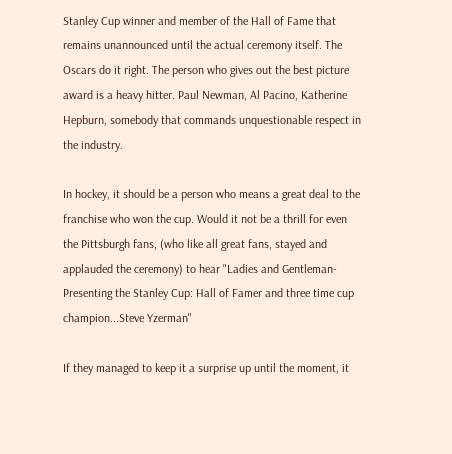Stanley Cup winner and member of the Hall of Fame that remains unannounced until the actual ceremony itself. The Oscars do it right. The person who gives out the best picture award is a heavy hitter. Paul Newman, Al Pacino, Katherine Hepburn, somebody that commands unquestionable respect in the industry.

In hockey, it should be a person who means a great deal to the franchise who won the cup. Would it not be a thrill for even the Pittsburgh fans, (who like all great fans, stayed and applauded the ceremony) to hear "Ladies and Gentleman- Presenting the Stanley Cup: Hall of Famer and three time cup champion...Steve Yzerman"

If they managed to keep it a surprise up until the moment, it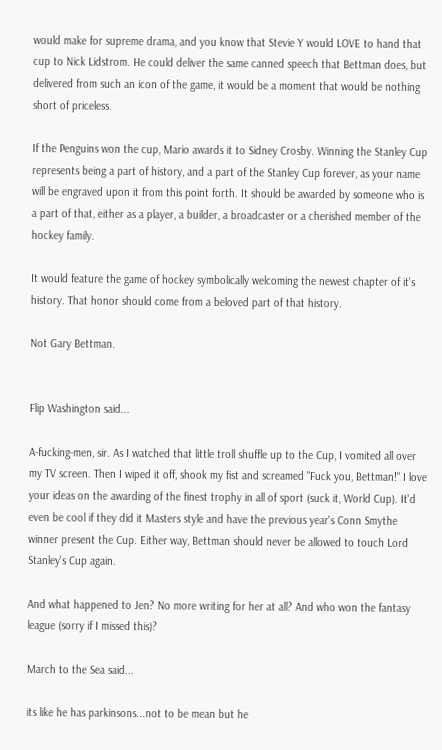would make for supreme drama, and you know that Stevie Y would LOVE to hand that cup to Nick Lidstrom. He could deliver the same canned speech that Bettman does, but delivered from such an icon of the game, it would be a moment that would be nothing short of priceless.

If the Penguins won the cup, Mario awards it to Sidney Crosby. Winning the Stanley Cup represents being a part of history, and a part of the Stanley Cup forever, as your name will be engraved upon it from this point forth. It should be awarded by someone who is a part of that, either as a player, a builder, a broadcaster or a cherished member of the hockey family.

It would feature the game of hockey symbolically welcoming the newest chapter of it's history. That honor should come from a beloved part of that history.

Not Gary Bettman.


Flip Washington said...

A-fucking-men, sir. As I watched that little troll shuffle up to the Cup, I vomited all over my TV screen. Then I wiped it off, shook my fist and screamed "Fuck you, Bettman!" I love your ideas on the awarding of the finest trophy in all of sport (suck it, World Cup). It'd even be cool if they did it Masters style and have the previous year's Conn Smythe winner present the Cup. Either way, Bettman should never be allowed to touch Lord Stanley's Cup again.

And what happened to Jen? No more writing for her at all? And who won the fantasy league (sorry if I missed this)?

March to the Sea said...

its like he has parkinsons...not to be mean but he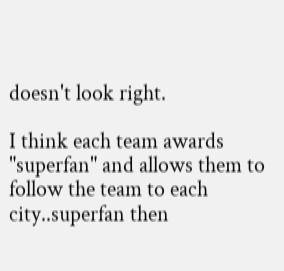doesn't look right.

I think each team awards "superfan" and allows them to follow the team to each city..superfan then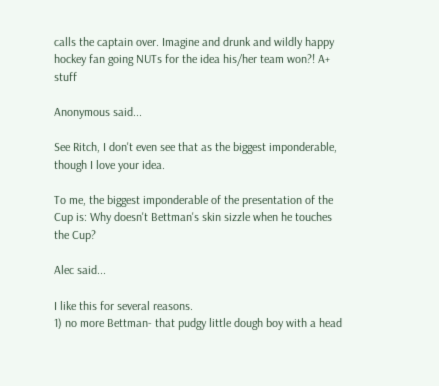calls the captain over. Imagine and drunk and wildly happy hockey fan going NUTs for the idea his/her team won?! A+ stuff

Anonymous said...

See Ritch, I don't even see that as the biggest imponderable, though I love your idea.

To me, the biggest imponderable of the presentation of the Cup is: Why doesn't Bettman's skin sizzle when he touches the Cup?

Alec said...

I like this for several reasons.
1) no more Bettman- that pudgy little dough boy with a head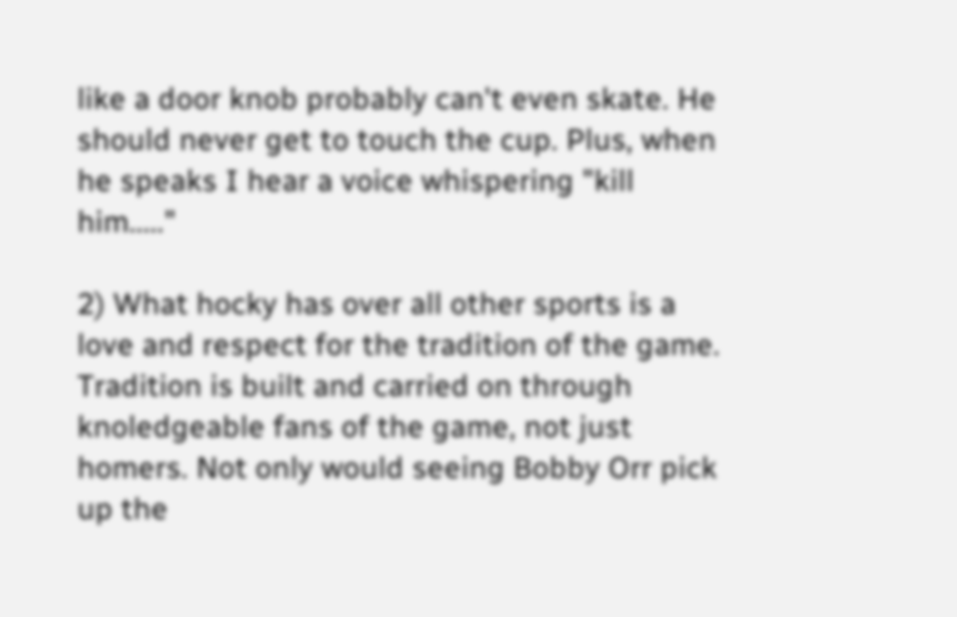like a door knob probably can't even skate. He should never get to touch the cup. Plus, when he speaks I hear a voice whispering "kill him....."

2) What hocky has over all other sports is a love and respect for the tradition of the game. Tradition is built and carried on through knoledgeable fans of the game, not just homers. Not only would seeing Bobby Orr pick up the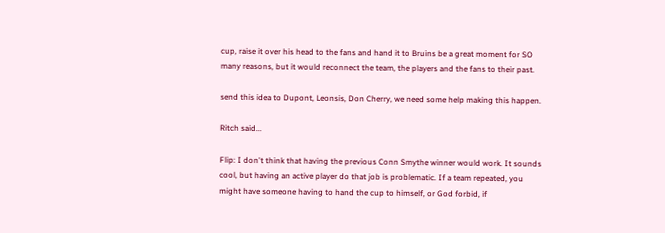cup, raise it over his head to the fans and hand it to Bruins be a great moment for SO many reasons, but it would reconnect the team, the players and the fans to their past.

send this idea to Dupont, Leonsis, Don Cherry, we need some help making this happen.

Ritch said...

Flip: I don't think that having the previous Conn Smythe winner would work. It sounds cool, but having an active player do that job is problematic. If a team repeated, you might have someone having to hand the cup to himself, or God forbid, if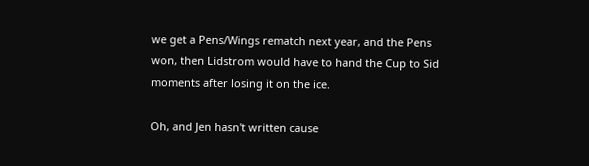we get a Pens/Wings rematch next year, and the Pens won, then Lidstrom would have to hand the Cup to Sid moments after losing it on the ice.

Oh, and Jen hasn't written cause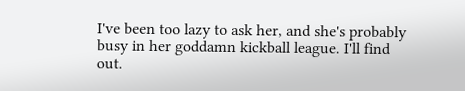I've been too lazy to ask her, and she's probably busy in her goddamn kickball league. I'll find out.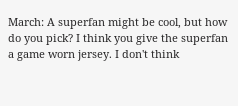March: A superfan might be cool, but how do you pick? I think you give the superfan a game worn jersey. I don't think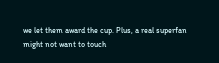we let them award the cup. Plus, a real superfan might not want to touch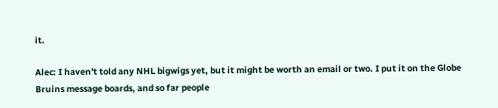it.

Alec: I haven't told any NHL bigwigs yet, but it might be worth an email or two. I put it on the Globe Bruins message boards, and so far people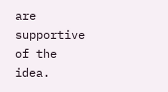are supportive of the idea.